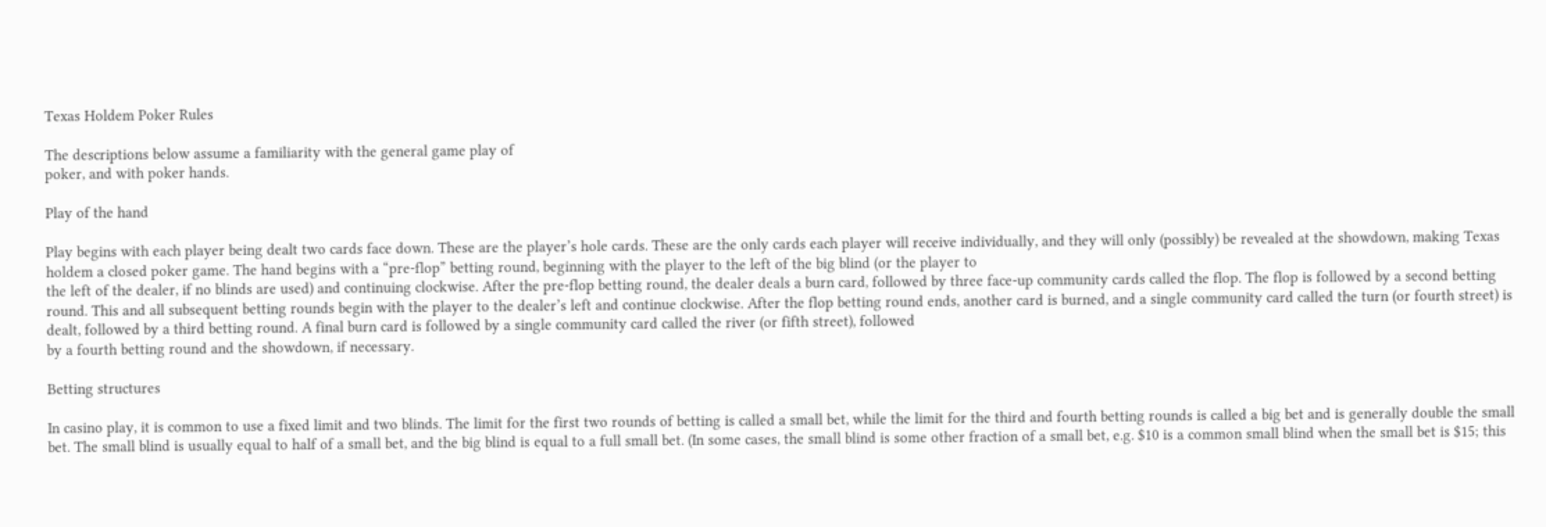Texas Holdem Poker Rules

The descriptions below assume a familiarity with the general game play of
poker, and with poker hands.

Play of the hand

Play begins with each player being dealt two cards face down. These are the player’s hole cards. These are the only cards each player will receive individually, and they will only (possibly) be revealed at the showdown, making Texas holdem a closed poker game. The hand begins with a “pre-flop” betting round, beginning with the player to the left of the big blind (or the player to
the left of the dealer, if no blinds are used) and continuing clockwise. After the pre-flop betting round, the dealer deals a burn card, followed by three face-up community cards called the flop. The flop is followed by a second betting round. This and all subsequent betting rounds begin with the player to the dealer’s left and continue clockwise. After the flop betting round ends, another card is burned, and a single community card called the turn (or fourth street) is dealt, followed by a third betting round. A final burn card is followed by a single community card called the river (or fifth street), followed
by a fourth betting round and the showdown, if necessary.

Betting structures

In casino play, it is common to use a fixed limit and two blinds. The limit for the first two rounds of betting is called a small bet, while the limit for the third and fourth betting rounds is called a big bet and is generally double the small bet. The small blind is usually equal to half of a small bet, and the big blind is equal to a full small bet. (In some cases, the small blind is some other fraction of a small bet, e.g. $10 is a common small blind when the small bet is $15; this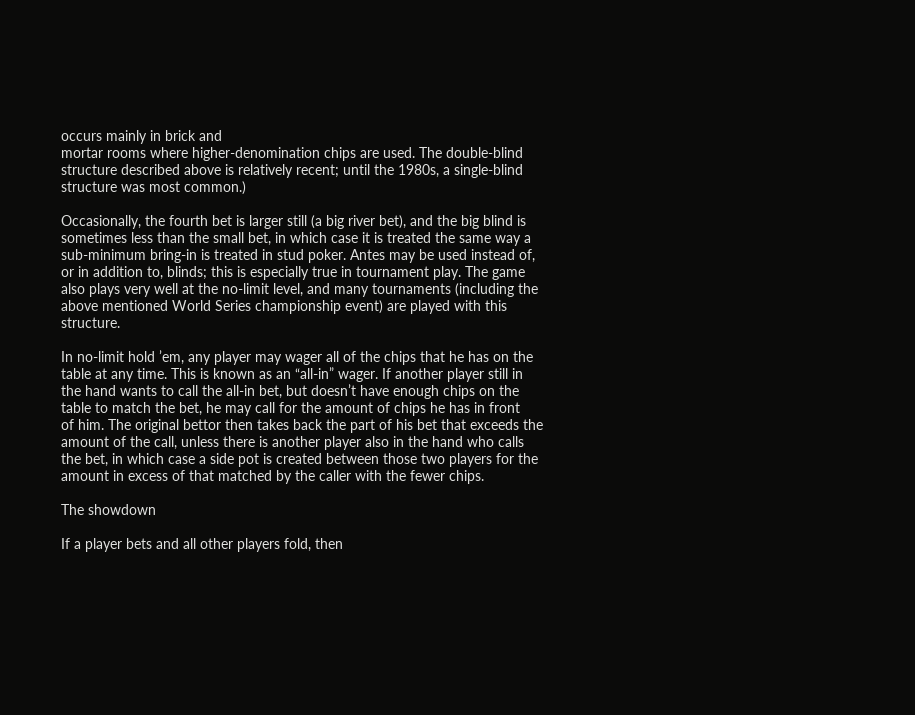occurs mainly in brick and
mortar rooms where higher-denomination chips are used. The double-blind structure described above is relatively recent; until the 1980s, a single-blind structure was most common.)

Occasionally, the fourth bet is larger still (a big river bet), and the big blind is sometimes less than the small bet, in which case it is treated the same way a sub-minimum bring-in is treated in stud poker. Antes may be used instead of, or in addition to, blinds; this is especially true in tournament play. The game also plays very well at the no-limit level, and many tournaments (including the above mentioned World Series championship event) are played with this structure.

In no-limit hold ’em, any player may wager all of the chips that he has on the table at any time. This is known as an “all-in” wager. If another player still in the hand wants to call the all-in bet, but doesn’t have enough chips on the table to match the bet, he may call for the amount of chips he has in front
of him. The original bettor then takes back the part of his bet that exceeds the amount of the call, unless there is another player also in the hand who calls the bet, in which case a side pot is created between those two players for the amount in excess of that matched by the caller with the fewer chips.

The showdown

If a player bets and all other players fold, then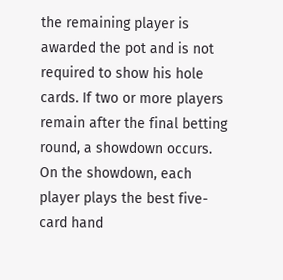the remaining player is awarded the pot and is not required to show his hole cards. If two or more players remain after the final betting round, a showdown occurs. On the showdown, each player plays the best five-card hand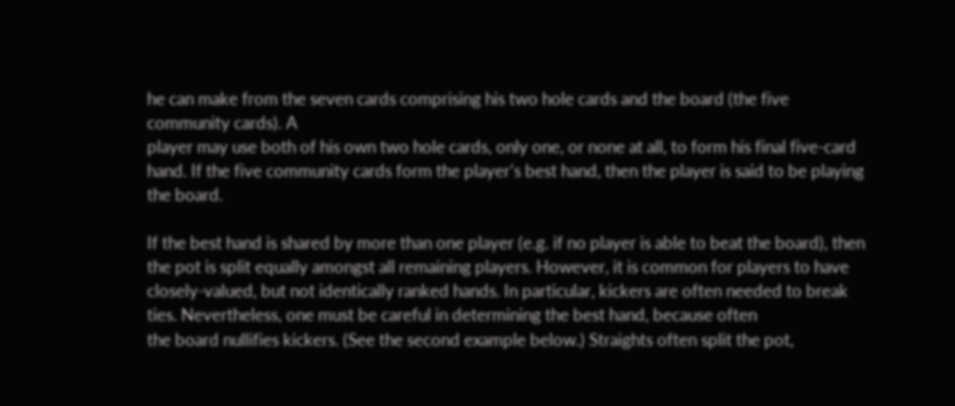he can make from the seven cards comprising his two hole cards and the board (the five community cards). A
player may use both of his own two hole cards, only one, or none at all, to form his final five-card hand. If the five community cards form the player’s best hand, then the player is said to be playing the board.

If the best hand is shared by more than one player (e.g. if no player is able to beat the board), then the pot is split equally amongst all remaining players. However, it is common for players to have closely-valued, but not identically ranked hands. In particular, kickers are often needed to break ties. Nevertheless, one must be careful in determining the best hand, because often
the board nullifies kickers. (See the second example below.) Straights often split the pot,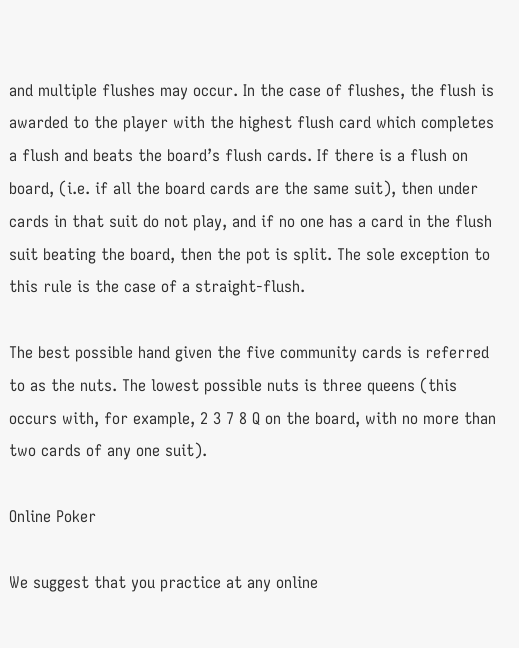and multiple flushes may occur. In the case of flushes, the flush is awarded to the player with the highest flush card which completes a flush and beats the board’s flush cards. If there is a flush on board, (i.e. if all the board cards are the same suit), then under cards in that suit do not play, and if no one has a card in the flush suit beating the board, then the pot is split. The sole exception to this rule is the case of a straight-flush.

The best possible hand given the five community cards is referred to as the nuts. The lowest possible nuts is three queens (this occurs with, for example, 2 3 7 8 Q on the board, with no more than two cards of any one suit).

Online Poker

We suggest that you practice at any online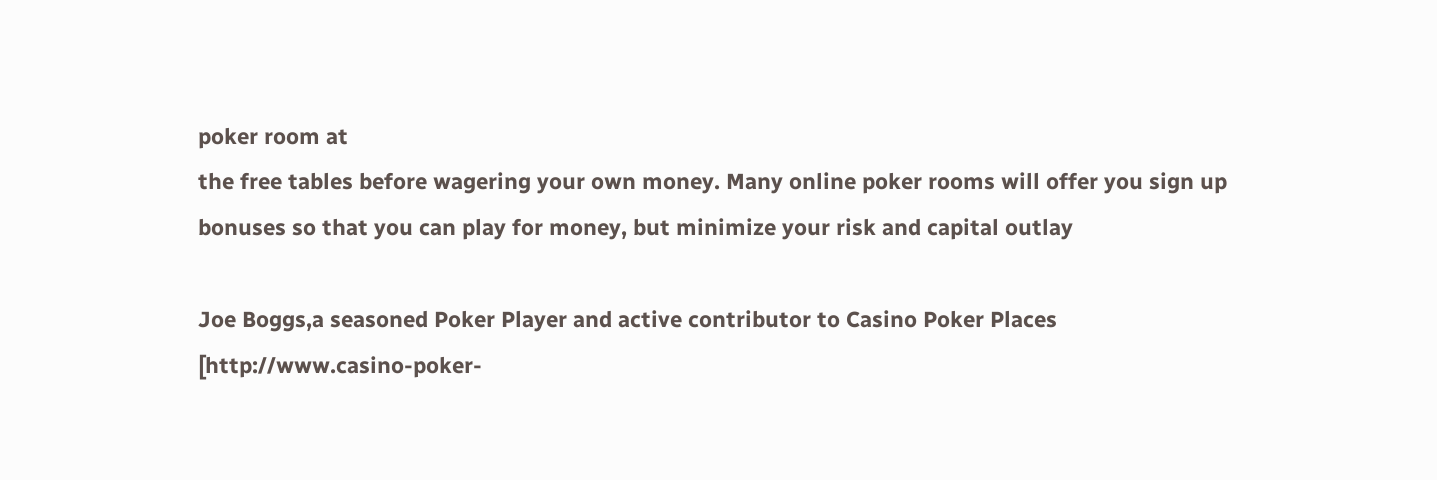poker room at
the free tables before wagering your own money. Many online poker rooms will offer you sign up bonuses so that you can play for money, but minimize your risk and capital outlay

Joe Boggs,a seasoned Poker Player and active contributor to Casino Poker Places [http://www.casino-poker-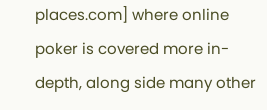places.com] where online poker is covered more in-depth, along side many other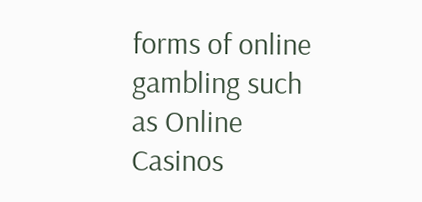forms of online gambling such as Online Casinos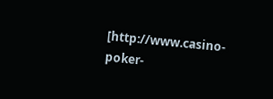[http://www.casino-poker-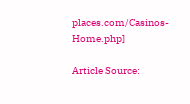places.com/Casinos-Home.php]

Article Source: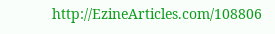http://EzineArticles.com/108806